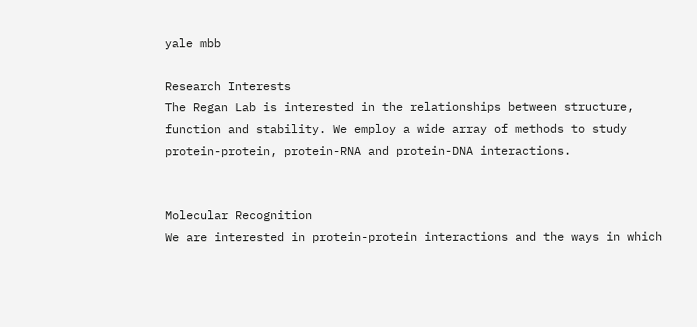yale mbb

Research Interests
The Regan Lab is interested in the relationships between structure, function and stability. We employ a wide array of methods to study protein-protein, protein-RNA and protein-DNA interactions.


Molecular Recognition
We are interested in protein-protein interactions and the ways in which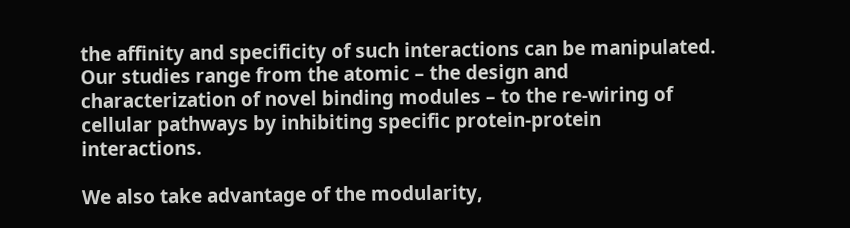the affinity and specificity of such interactions can be manipulated. Our studies range from the atomic – the design and characterization of novel binding modules – to the re-wiring of cellular pathways by inhibiting specific protein-protein interactions.

We also take advantage of the modularity,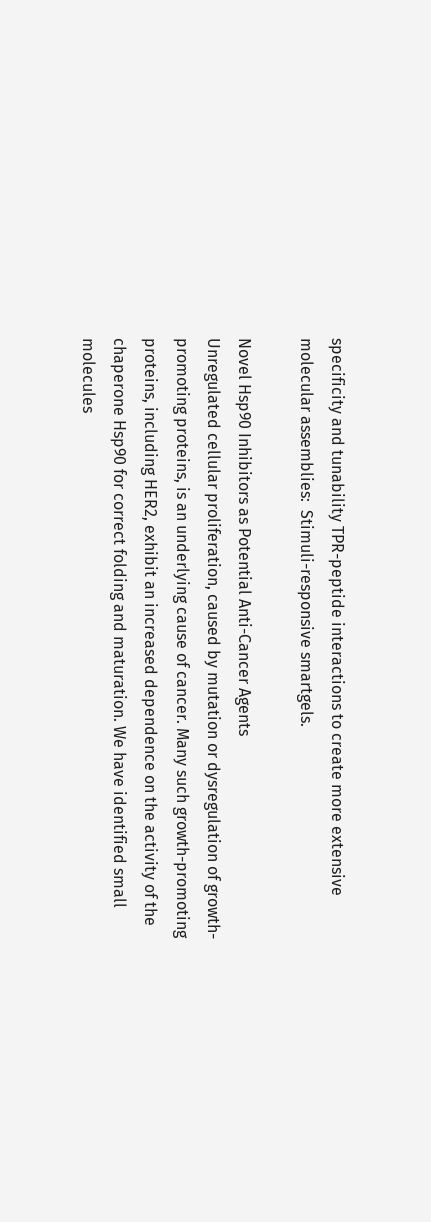specificity and tunability TPR-peptide interactions to create more extensive molecular assemblies:  Stimuli-responsive smartgels.

Novel Hsp90 Inhibitors as Potential Anti-Cancer Agents
Unregulated cellular proliferation, caused by mutation or dysregulation of growth-promoting proteins, is an underlying cause of cancer. Many such growth-promoting proteins, including HER2, exhibit an increased dependence on the activity of the chaperone Hsp90 for correct folding and maturation. We have identified small molecules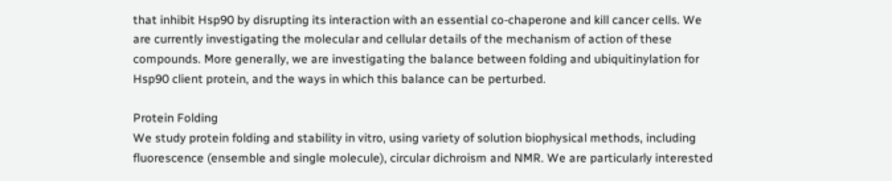that inhibit Hsp90 by disrupting its interaction with an essential co-chaperone and kill cancer cells. We are currently investigating the molecular and cellular details of the mechanism of action of these compounds. More generally, we are investigating the balance between folding and ubiquitinylation for Hsp90 client protein, and the ways in which this balance can be perturbed.

Protein Folding
We study protein folding and stability in vitro, using variety of solution biophysical methods, including fluorescence (ensemble and single molecule), circular dichroism and NMR. We are particularly interested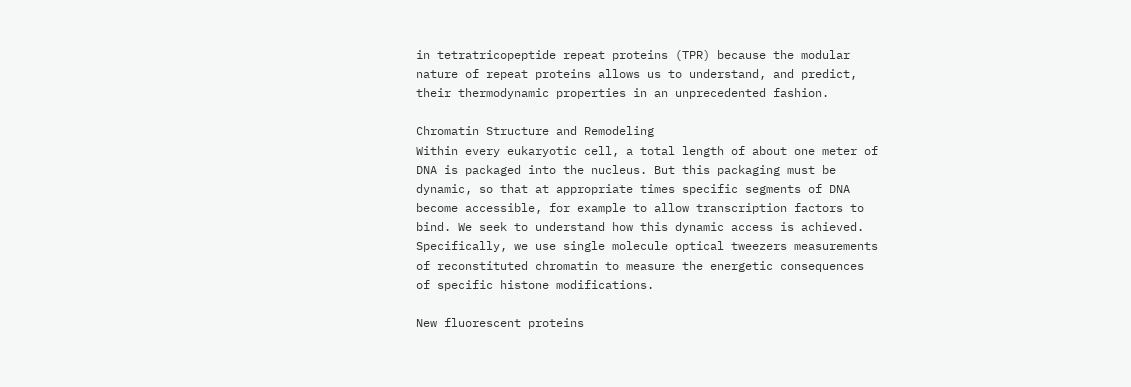in tetratricopeptide repeat proteins (TPR) because the modular nature of repeat proteins allows us to understand, and predict, their thermodynamic properties in an unprecedented fashion.

Chromatin Structure and Remodeling
Within every eukaryotic cell, a total length of about one meter of DNA is packaged into the nucleus. But this packaging must be dynamic, so that at appropriate times specific segments of DNA become accessible, for example to allow transcription factors to bind. We seek to understand how this dynamic access is achieved. Specifically, we use single molecule optical tweezers measurements of reconstituted chromatin to measure the energetic consequences of specific histone modifications.

New fluorescent proteins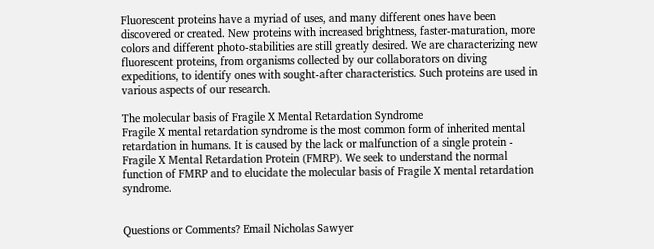Fluorescent proteins have a myriad of uses, and many different ones have been discovered or created. New proteins with increased brightness, faster-maturation, more colors and different photo-stabilities are still greatly desired. We are characterizing new fluorescent proteins, from organisms collected by our collaborators on diving expeditions, to identify ones with sought-after characteristics. Such proteins are used in various aspects of our research.

The molecular basis of Fragile X Mental Retardation Syndrome
Fragile X mental retardation syndrome is the most common form of inherited mental retardation in humans. It is caused by the lack or malfunction of a single protein - Fragile X Mental Retardation Protein (FMRP). We seek to understand the normal function of FMRP and to elucidate the molecular basis of Fragile X mental retardation syndrome.


Questions or Comments? Email Nicholas Sawyer